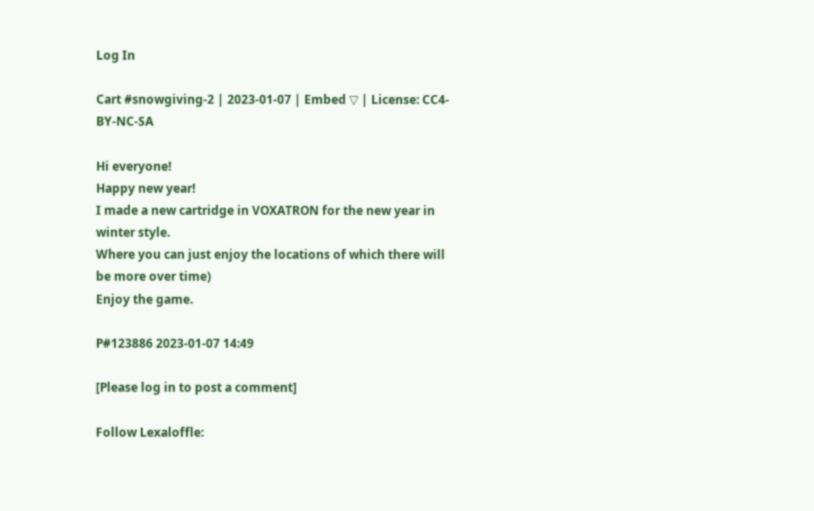Log In

Cart #snowgiving-2 | 2023-01-07 | Embed ▽ | License: CC4-BY-NC-SA

Hi everyone!
Happy new year!
I made a new cartridge in VOXATRON for the new year in winter style.
Where you can just enjoy the locations of which there will be more over time)
Enjoy the game.

P#123886 2023-01-07 14:49

[Please log in to post a comment]

Follow Lexaloffle: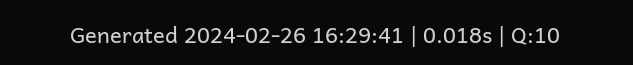Generated 2024-02-26 16:29:41 | 0.018s | Q:10